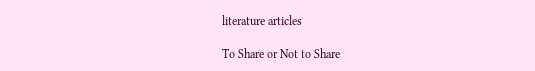literature articles

To Share or Not to Share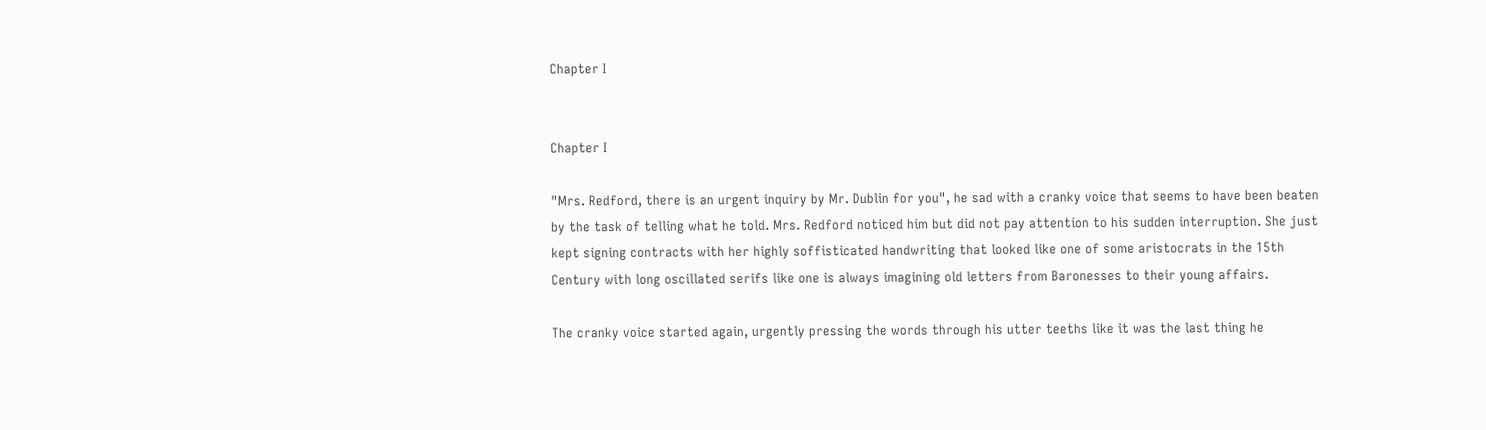Chapter I


Chapter I

"Mrs. Redford, there is an urgent inquiry by Mr. Dublin for you", he sad with a cranky voice that seems to have been beaten by the task of telling what he told. Mrs. Redford noticed him but did not pay attention to his sudden interruption. She just kept signing contracts with her highly soffisticated handwriting that looked like one of some aristocrats in the 15th Century with long oscillated serifs like one is always imagining old letters from Baronesses to their young affairs.

The cranky voice started again, urgently pressing the words through his utter teeths like it was the last thing he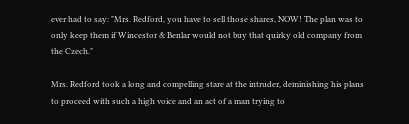ever had to say: "Mrs. Redford, you have to sell those shares, NOW! The plan was to only keep them if Wincestor & Benlar would not buy that quirky old company from the Czech."

Mrs. Redford took a long and compelling stare at the intruder, deminishing his plans to proceed with such a high voice and an act of a man trying to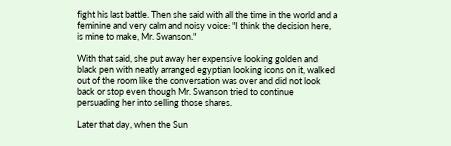fight his last battle. Then she said with all the time in the world and a feminine and very calm and noisy voice: "I think the decision here, is mine to make, Mr. Swanson."

With that said, she put away her expensive looking golden and black pen with neatly arranged egyptian looking icons on it, walked out of the room like the conversation was over and did not look back or stop even though Mr. Swanson tried to continue persuading her into selling those shares.

Later that day, when the Sun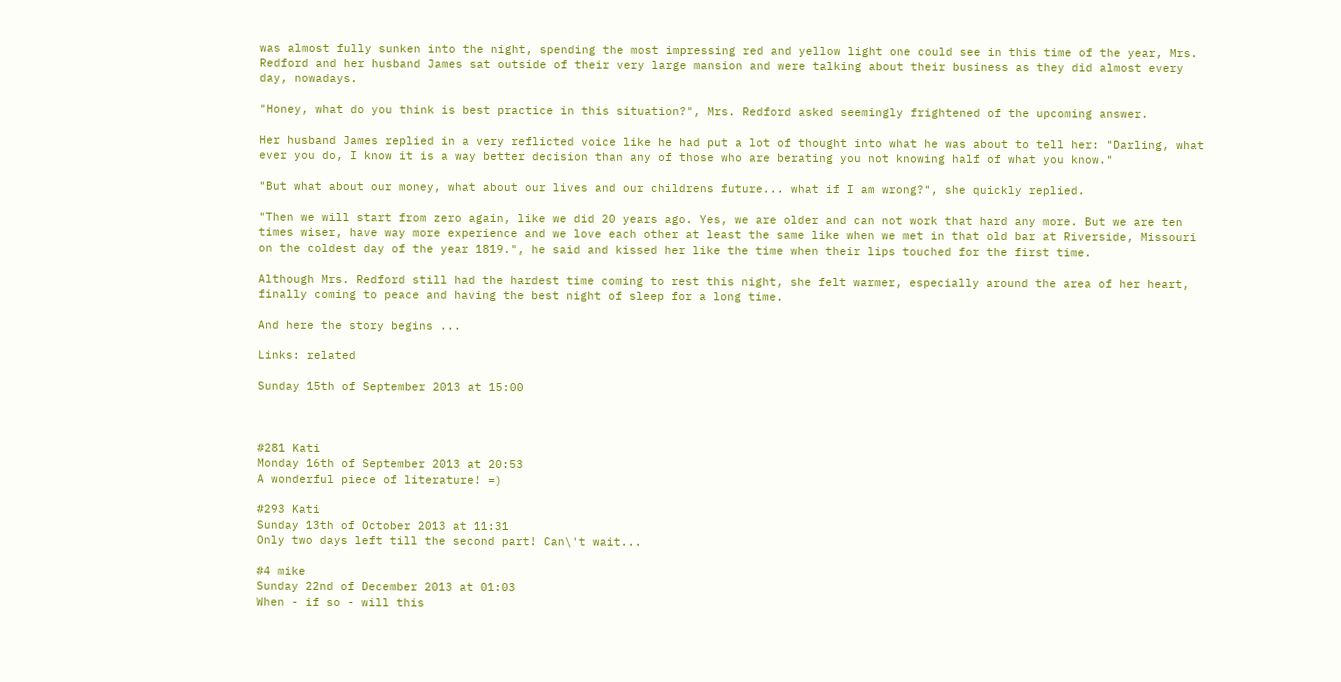was almost fully sunken into the night, spending the most impressing red and yellow light one could see in this time of the year, Mrs. Redford and her husband James sat outside of their very large mansion and were talking about their business as they did almost every day, nowadays.

"Honey, what do you think is best practice in this situation?", Mrs. Redford asked seemingly frightened of the upcoming answer.

Her husband James replied in a very reflicted voice like he had put a lot of thought into what he was about to tell her: "Darling, what ever you do, I know it is a way better decision than any of those who are berating you not knowing half of what you know."

"But what about our money, what about our lives and our childrens future... what if I am wrong?", she quickly replied.

"Then we will start from zero again, like we did 20 years ago. Yes, we are older and can not work that hard any more. But we are ten times wiser, have way more experience and we love each other at least the same like when we met in that old bar at Riverside, Missouri on the coldest day of the year 1819.", he said and kissed her like the time when their lips touched for the first time.

Although Mrs. Redford still had the hardest time coming to rest this night, she felt warmer, especially around the area of her heart, finally coming to peace and having the best night of sleep for a long time.

And here the story begins ...

Links: related

Sunday 15th of September 2013 at 15:00



#281 Kati
Monday 16th of September 2013 at 20:53
A wonderful piece of literature! =)

#293 Kati
Sunday 13th of October 2013 at 11:31
Only two days left till the second part! Can\'t wait...

#4 mike
Sunday 22nd of December 2013 at 01:03
When - if so - will this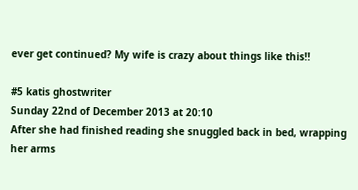ever get continued? My wife is crazy about things like this!!

#5 katis ghostwriter
Sunday 22nd of December 2013 at 20:10
After she had finished reading she snuggled back in bed, wrapping her arms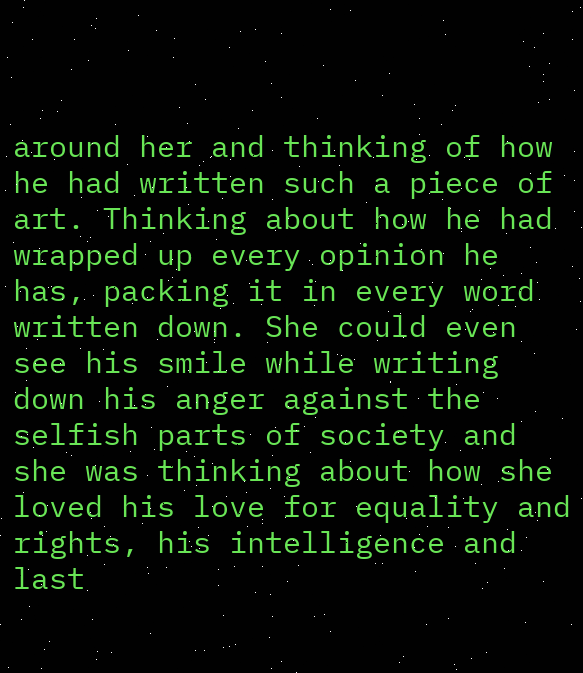around her and thinking of how he had written such a piece of art. Thinking about how he had wrapped up every opinion he has, packing it in every word written down. She could even see his smile while writing down his anger against the selfish parts of society and she was thinking about how she loved his love for equality and rights, his intelligence and last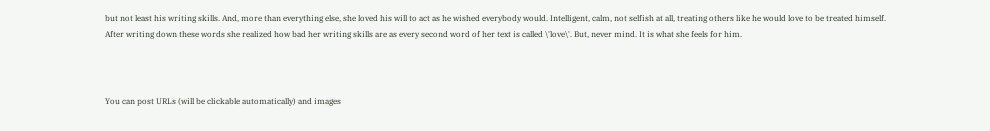but not least his writing skills. And, more than everything else, she loved his will to act as he wished everybody would. Intelligent, calm, not selfish at all, treating others like he would love to be treated himself.
After writing down these words she realized how bad her writing skills are as every second word of her text is called \'love\'. But, never mind. It is what she feels for him.



You can post URLs (will be clickable automatically) and images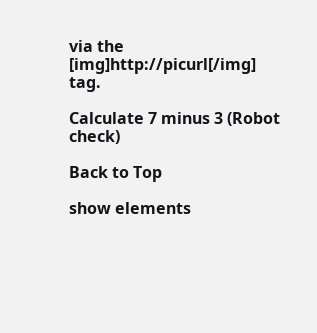via the [img]http://picurl[/img] tag.

Calculate 7 minus 3 (Robot check)

Back to Top

show elements